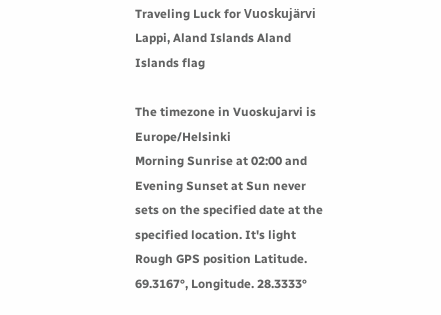Traveling Luck for Vuoskujärvi Lappi, Aland Islands Aland Islands flag

The timezone in Vuoskujarvi is Europe/Helsinki
Morning Sunrise at 02:00 and Evening Sunset at Sun never sets on the specified date at the specified location. It's light
Rough GPS position Latitude. 69.3167°, Longitude. 28.3333°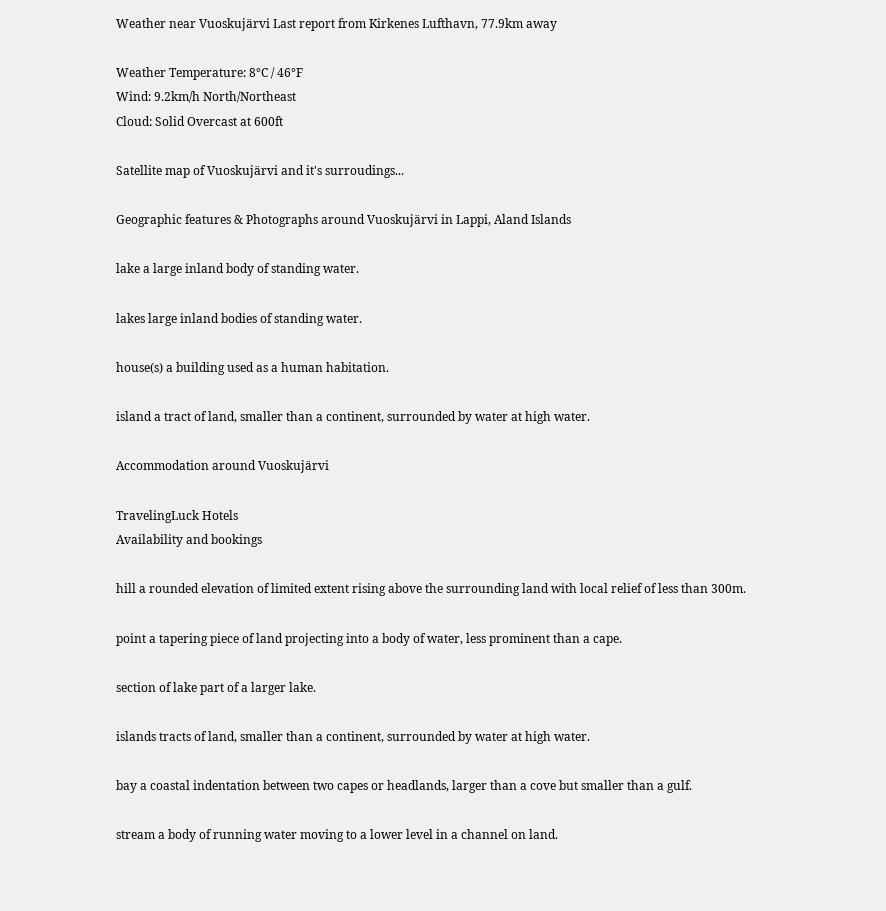Weather near Vuoskujärvi Last report from Kirkenes Lufthavn, 77.9km away

Weather Temperature: 8°C / 46°F
Wind: 9.2km/h North/Northeast
Cloud: Solid Overcast at 600ft

Satellite map of Vuoskujärvi and it's surroudings...

Geographic features & Photographs around Vuoskujärvi in Lappi, Aland Islands

lake a large inland body of standing water.

lakes large inland bodies of standing water.

house(s) a building used as a human habitation.

island a tract of land, smaller than a continent, surrounded by water at high water.

Accommodation around Vuoskujärvi

TravelingLuck Hotels
Availability and bookings

hill a rounded elevation of limited extent rising above the surrounding land with local relief of less than 300m.

point a tapering piece of land projecting into a body of water, less prominent than a cape.

section of lake part of a larger lake.

islands tracts of land, smaller than a continent, surrounded by water at high water.

bay a coastal indentation between two capes or headlands, larger than a cove but smaller than a gulf.

stream a body of running water moving to a lower level in a channel on land.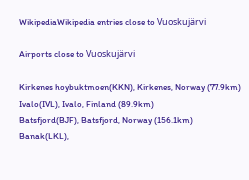WikipediaWikipedia entries close to Vuoskujärvi

Airports close to Vuoskujärvi

Kirkenes hoybuktmoen(KKN), Kirkenes, Norway (77.9km)
Ivalo(IVL), Ivalo, Finland (89.9km)
Batsfjord(BJF), Batsfjord, Norway (156.1km)
Banak(LKL),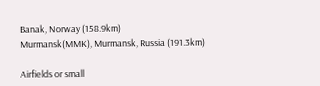Banak, Norway (158.9km)
Murmansk(MMK), Murmansk, Russia (191.3km)

Airfields or small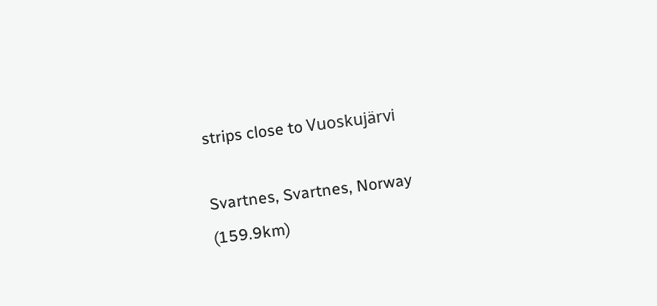strips close to Vuoskujärvi

Svartnes, Svartnes, Norway (159.9km)